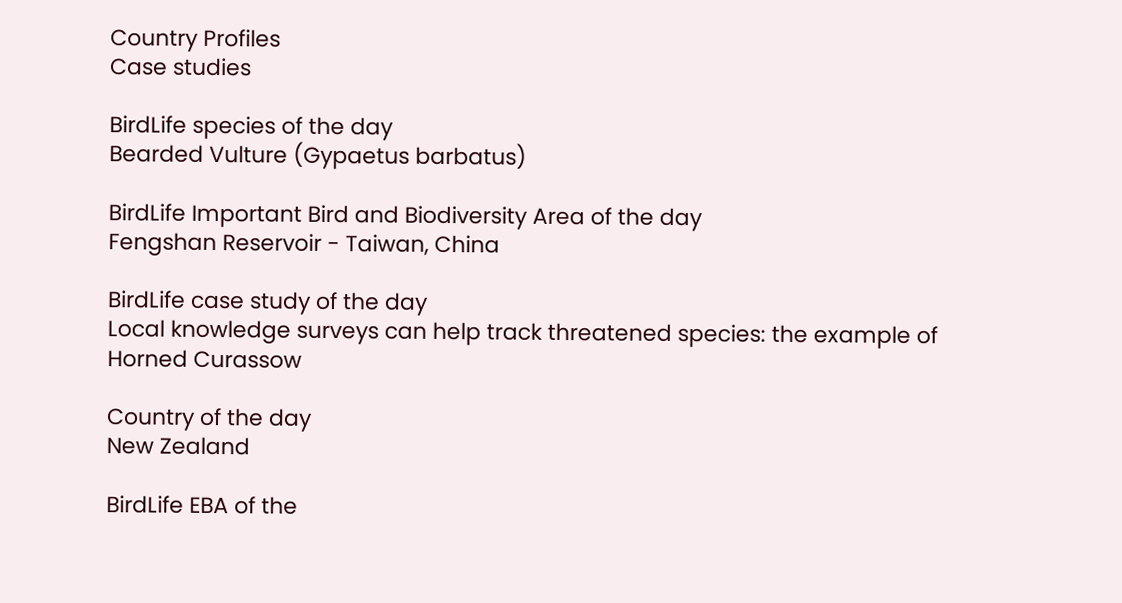Country Profiles
Case studies

BirdLife species of the day
Bearded Vulture (Gypaetus barbatus)

BirdLife Important Bird and Biodiversity Area of the day
Fengshan Reservoir - Taiwan, China

BirdLife case study of the day
Local knowledge surveys can help track threatened species: the example of Horned Curassow

Country of the day
New Zealand

BirdLife EBA of the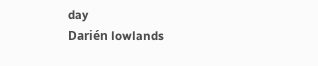day
Darién lowlands